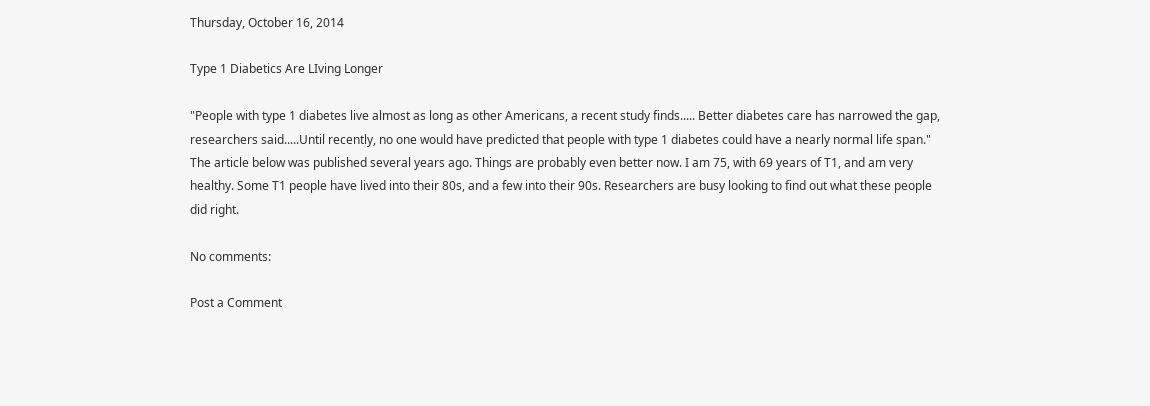Thursday, October 16, 2014

Type 1 Diabetics Are LIving Longer

"People with type 1 diabetes live almost as long as other Americans, a recent study finds..... Better diabetes care has narrowed the gap, researchers said.....Until recently, no one would have predicted that people with type 1 diabetes could have a nearly normal life span."
The article below was published several years ago. Things are probably even better now. I am 75, with 69 years of T1, and am very healthy. Some T1 people have lived into their 80s, and a few into their 90s. Researchers are busy looking to find out what these people did right.

No comments:

Post a Comment